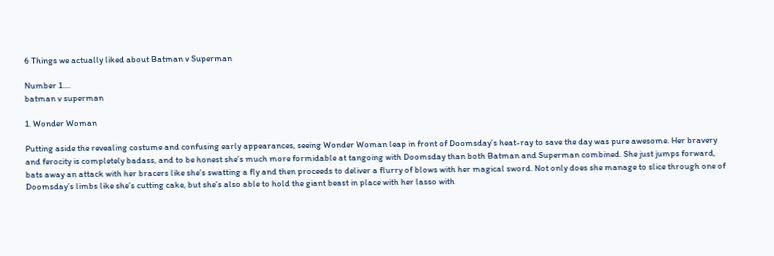6 Things we actually liked about Batman v Superman

Number 1....
batman v superman

1. Wonder Woman

Putting aside the revealing costume and confusing early appearances, seeing Wonder Woman leap in front of Doomsday’s heat-ray to save the day was pure awesome. Her bravery and ferocity is completely badass, and to be honest she’s much more formidable at tangoing with Doomsday than both Batman and Superman combined. She just jumps forward, bats away an attack with her bracers like she’s swatting a fly and then proceeds to deliver a flurry of blows with her magical sword. Not only does she manage to slice through one of Doomsday’s limbs like she’s cutting cake, but she’s also able to hold the giant beast in place with her lasso with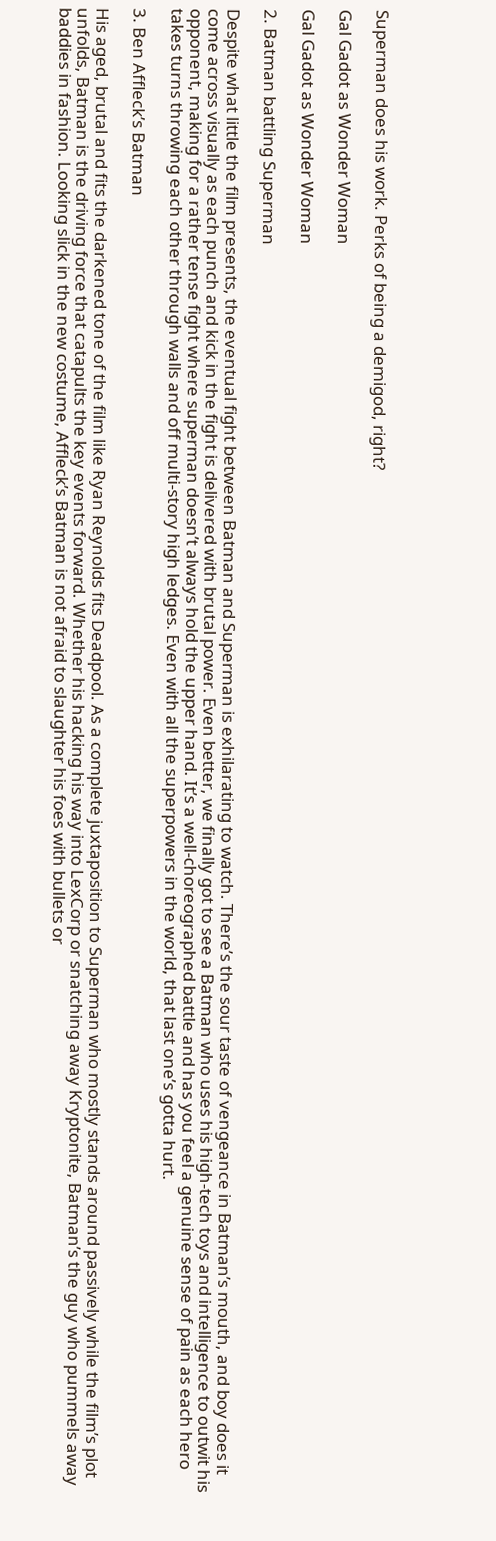Superman does his work. Perks of being a demigod, right?

Gal Gadot as Wonder Woman

Gal Gadot as Wonder Woman

2. Batman battling Superman

Despite what little the film presents, the eventual fight between Batman and Superman is exhilarating to watch. There’s the sour taste of vengeance in Batman’s mouth, and boy does it come across visually as each punch and kick in the fight is delivered with brutal power. Even better, we finally got to see a Batman who uses his high-tech toys and intelligence to outwit his opponent, making for a rather tense fight where superman doesn’t always hold the upper hand. It’s a well-choreographed battle and has you feel a genuine sense of pain as each hero takes turns throwing each other through walls and off multi-story high ledges. Even with all the superpowers in the world, that last one’s gotta hurt.

3. Ben Affleck’s Batman

His aged, brutal and fits the darkened tone of the film like Ryan Reynolds fits Deadpool. As a complete juxtaposition to Superman who mostly stands around passively while the film’s plot unfolds, Batman is the driving force that catapults the key events forward. Whether his hacking his way into LexCorp or snatching away Kryptonite, Batman’s the guy who pummels away baddies in fashion. Looking slick in the new costume, Affleck’s Batman is not afraid to slaughter his foes with bullets or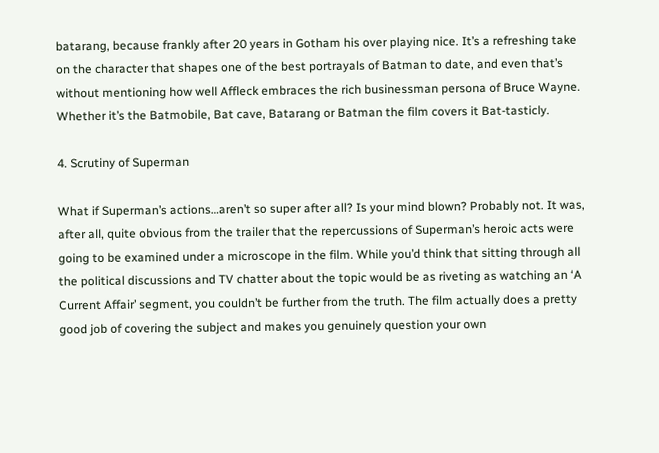batarang, because frankly after 20 years in Gotham his over playing nice. It’s a refreshing take on the character that shapes one of the best portrayals of Batman to date, and even that’s without mentioning how well Affleck embraces the rich businessman persona of Bruce Wayne. Whether it’s the Batmobile, Bat cave, Batarang or Batman the film covers it Bat-tasticly.

4. Scrutiny of Superman

What if Superman’s actions…aren’t so super after all? Is your mind blown? Probably not. It was, after all, quite obvious from the trailer that the repercussions of Superman’s heroic acts were going to be examined under a microscope in the film. While you’d think that sitting through all the political discussions and TV chatter about the topic would be as riveting as watching an ‘A Current Affair’ segment, you couldn’t be further from the truth. The film actually does a pretty good job of covering the subject and makes you genuinely question your own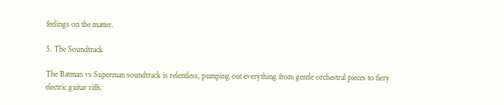feelings on the matter.

5. The Soundtrack

The Batman vs Superman soundtrack is relentless, pumping out everything from gentle orchestral pieces to fiery electric guitar riffs.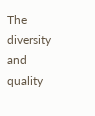The diversity and quality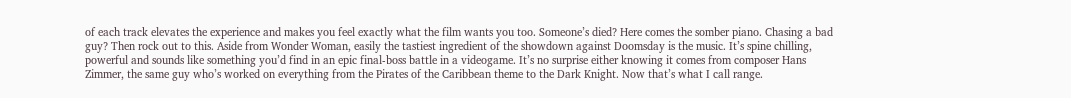of each track elevates the experience and makes you feel exactly what the film wants you too. Someone’s died? Here comes the somber piano. Chasing a bad guy? Then rock out to this. Aside from Wonder Woman, easily the tastiest ingredient of the showdown against Doomsday is the music. It’s spine chilling, powerful and sounds like something you’d find in an epic final-boss battle in a videogame. It’s no surprise either knowing it comes from composer Hans Zimmer, the same guy who’s worked on everything from the Pirates of the Caribbean theme to the Dark Knight. Now that’s what I call range.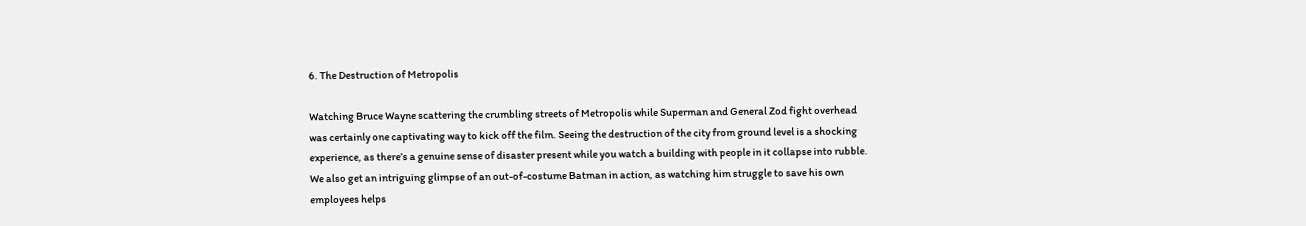6. The Destruction of Metropolis

Watching Bruce Wayne scattering the crumbling streets of Metropolis while Superman and General Zod fight overhead was certainly one captivating way to kick off the film. Seeing the destruction of the city from ground level is a shocking experience, as there’s a genuine sense of disaster present while you watch a building with people in it collapse into rubble. We also get an intriguing glimpse of an out-of-costume Batman in action, as watching him struggle to save his own employees helps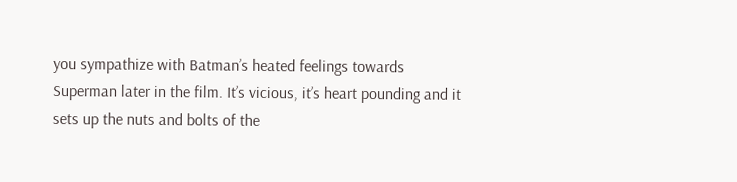you sympathize with Batman’s heated feelings towards Superman later in the film. It’s vicious, it’s heart pounding and it sets up the nuts and bolts of the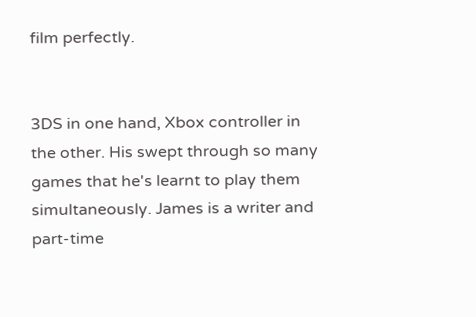film perfectly.


3DS in one hand, Xbox controller in the other. His swept through so many games that he's learnt to play them simultaneously. James is a writer and part-time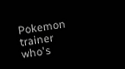Pokemon trainer who's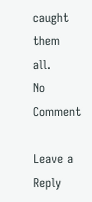caught them all.
No Comment

Leave a Reply